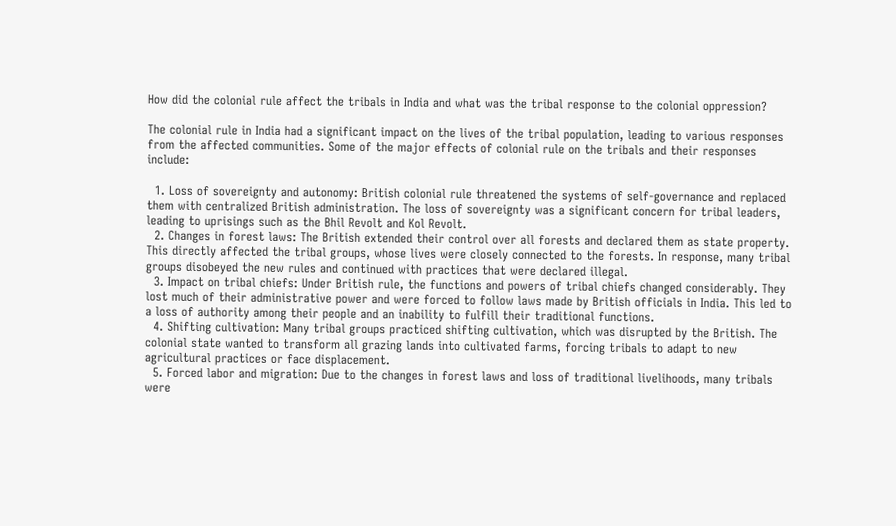How did the colonial rule affect the tribals in India and what was the tribal response to the colonial oppression?

The colonial rule in India had a significant impact on the lives of the tribal population, leading to various responses from the affected communities. Some of the major effects of colonial rule on the tribals and their responses include:

  1. Loss of sovereignty and autonomy: British colonial rule threatened the systems of self-governance and replaced them with centralized British administration. The loss of sovereignty was a significant concern for tribal leaders, leading to uprisings such as the Bhil Revolt and Kol Revolt.
  2. Changes in forest laws: The British extended their control over all forests and declared them as state property. This directly affected the tribal groups, whose lives were closely connected to the forests. In response, many tribal groups disobeyed the new rules and continued with practices that were declared illegal.
  3. Impact on tribal chiefs: Under British rule, the functions and powers of tribal chiefs changed considerably. They lost much of their administrative power and were forced to follow laws made by British officials in India. This led to a loss of authority among their people and an inability to fulfill their traditional functions.
  4. Shifting cultivation: Many tribal groups practiced shifting cultivation, which was disrupted by the British. The colonial state wanted to transform all grazing lands into cultivated farms, forcing tribals to adapt to new agricultural practices or face displacement.
  5. Forced labor and migration: Due to the changes in forest laws and loss of traditional livelihoods, many tribals were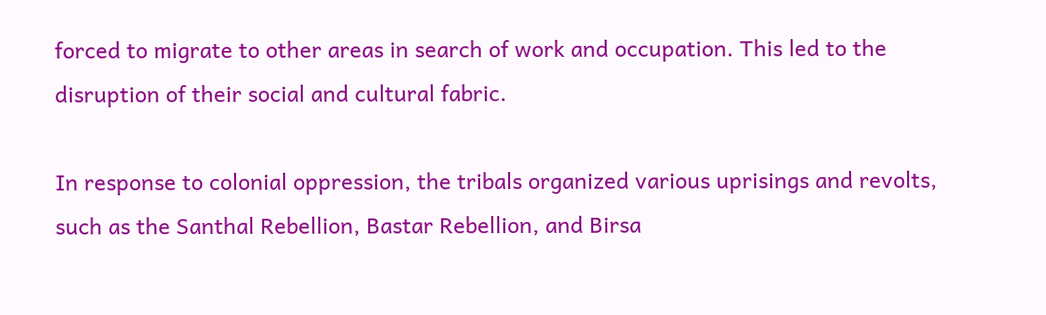forced to migrate to other areas in search of work and occupation. This led to the disruption of their social and cultural fabric.

In response to colonial oppression, the tribals organized various uprisings and revolts, such as the Santhal Rebellion, Bastar Rebellion, and Birsa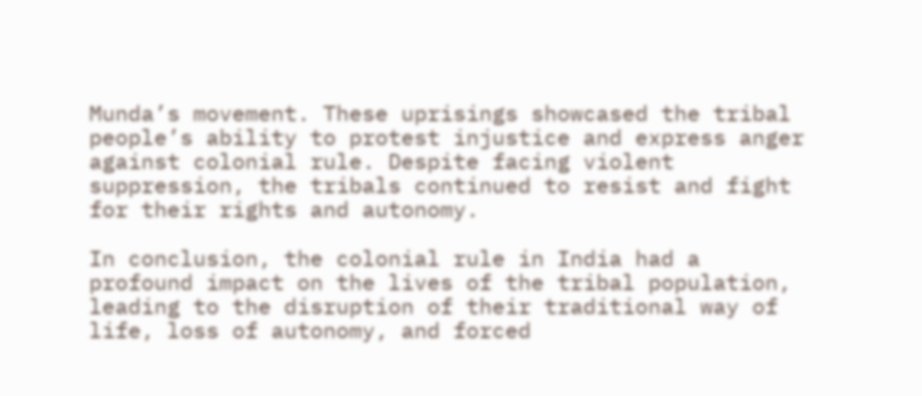Munda’s movement. These uprisings showcased the tribal people’s ability to protest injustice and express anger against colonial rule. Despite facing violent suppression, the tribals continued to resist and fight for their rights and autonomy.

In conclusion, the colonial rule in India had a profound impact on the lives of the tribal population, leading to the disruption of their traditional way of life, loss of autonomy, and forced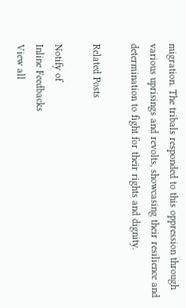migration. The tribals responded to this oppression through various uprisings and revolts, showcasing their resilience and determination to fight for their rights and dignity.

Related Posts

Notify of
Inline Feedbacks
View all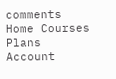comments
Home Courses Plans Account